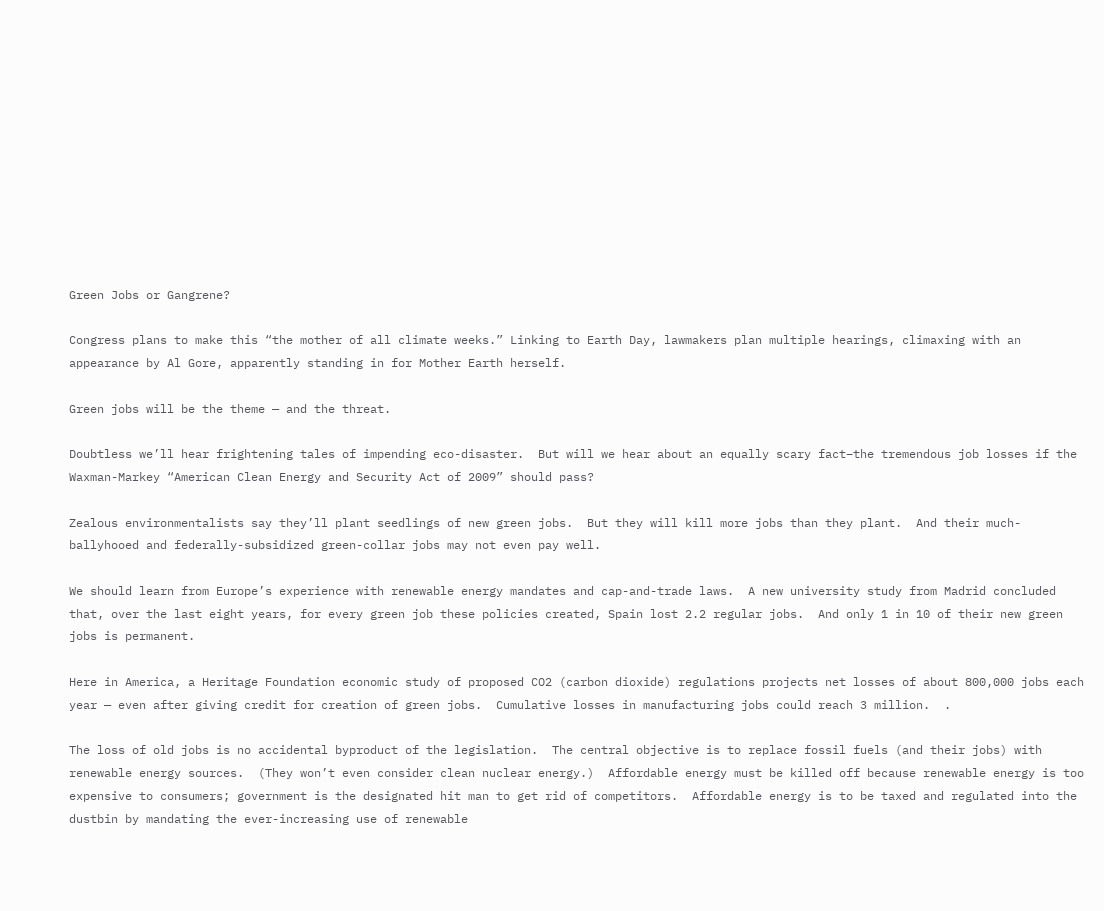Green Jobs or Gangrene?

Congress plans to make this “the mother of all climate weeks.” Linking to Earth Day, lawmakers plan multiple hearings, climaxing with an appearance by Al Gore, apparently standing in for Mother Earth herself.

Green jobs will be the theme — and the threat.

Doubtless we’ll hear frightening tales of impending eco-disaster.  But will we hear about an equally scary fact–the tremendous job losses if the Waxman-Markey “American Clean Energy and Security Act of 2009” should pass?

Zealous environmentalists say they’ll plant seedlings of new green jobs.  But they will kill more jobs than they plant.  And their much-ballyhooed and federally-subsidized green-collar jobs may not even pay well.

We should learn from Europe’s experience with renewable energy mandates and cap-and-trade laws.  A new university study from Madrid concluded that, over the last eight years, for every green job these policies created, Spain lost 2.2 regular jobs.  And only 1 in 10 of their new green jobs is permanent.

Here in America, a Heritage Foundation economic study of proposed CO2 (carbon dioxide) regulations projects net losses of about 800,000 jobs each year — even after giving credit for creation of green jobs.  Cumulative losses in manufacturing jobs could reach 3 million.  .

The loss of old jobs is no accidental byproduct of the legislation.  The central objective is to replace fossil fuels (and their jobs) with renewable energy sources.  (They won’t even consider clean nuclear energy.)  Affordable energy must be killed off because renewable energy is too expensive to consumers; government is the designated hit man to get rid of competitors.  Affordable energy is to be taxed and regulated into the dustbin by mandating the ever-increasing use of renewable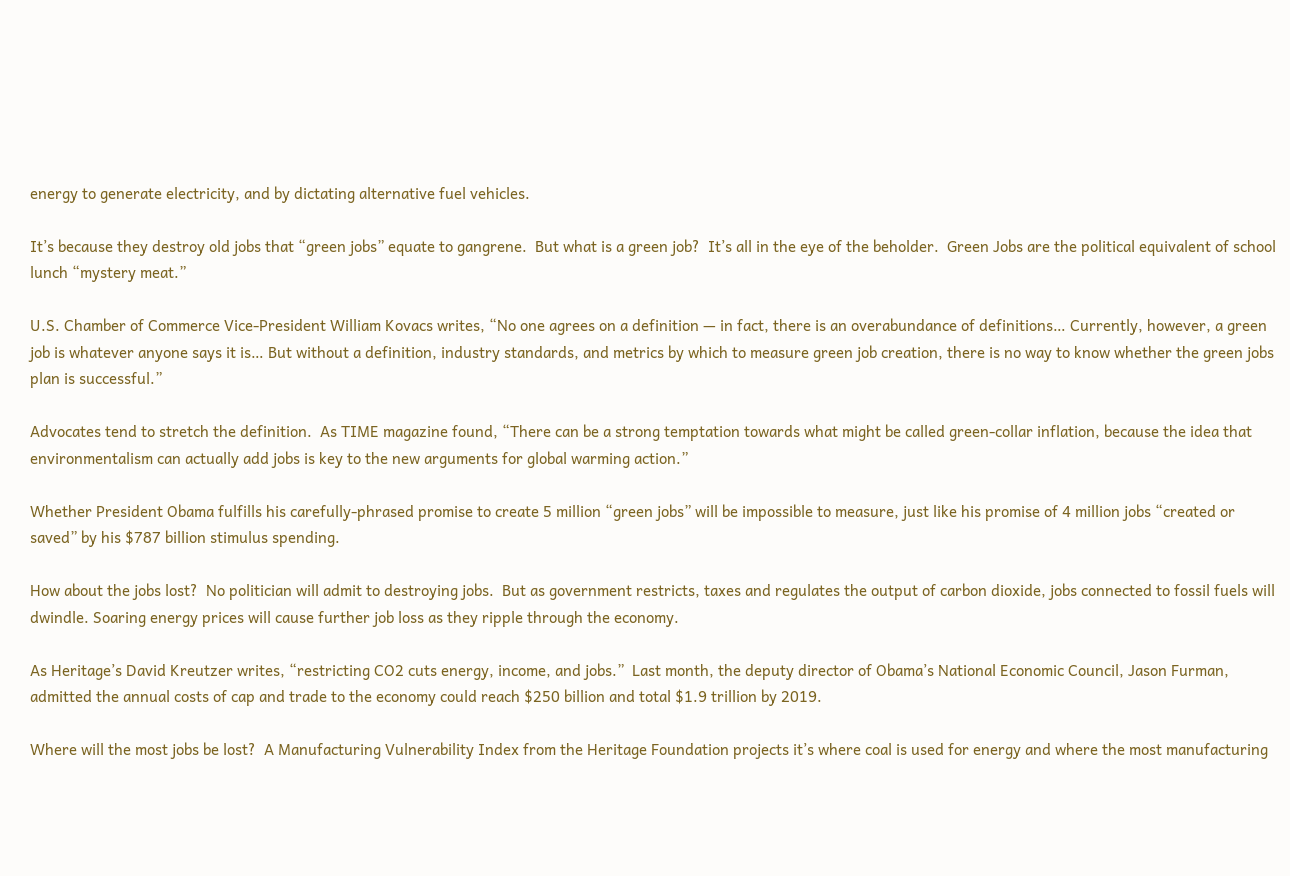energy to generate electricity, and by dictating alternative fuel vehicles.

It’s because they destroy old jobs that “green jobs” equate to gangrene.  But what is a green job?  It’s all in the eye of the beholder.  Green Jobs are the political equivalent of school lunch “mystery meat.”

U.S. Chamber of Commerce Vice-President William Kovacs writes, “No one agrees on a definition — in fact, there is an overabundance of definitions… Currently, however, a green job is whatever anyone says it is… But without a definition, industry standards, and metrics by which to measure green job creation, there is no way to know whether the green jobs plan is successful.”

Advocates tend to stretch the definition.  As TIME magazine found, “There can be a strong temptation towards what might be called green-collar inflation, because the idea that environmentalism can actually add jobs is key to the new arguments for global warming action.”

Whether President Obama fulfills his carefully-phrased promise to create 5 million “green jobs” will be impossible to measure, just like his promise of 4 million jobs “created or saved” by his $787 billion stimulus spending.

How about the jobs lost?  No politician will admit to destroying jobs.  But as government restricts, taxes and regulates the output of carbon dioxide, jobs connected to fossil fuels will dwindle. Soaring energy prices will cause further job loss as they ripple through the economy.

As Heritage’s David Kreutzer writes, “restricting CO2 cuts energy, income, and jobs.”  Last month, the deputy director of Obama’s National Economic Council, Jason Furman, admitted the annual costs of cap and trade to the economy could reach $250 billion and total $1.9 trillion by 2019.

Where will the most jobs be lost?  A Manufacturing Vulnerability Index from the Heritage Foundation projects it’s where coal is used for energy and where the most manufacturing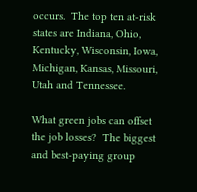occurs.  The top ten at-risk states are Indiana, Ohio, Kentucky, Wisconsin, Iowa, Michigan, Kansas, Missouri, Utah and Tennessee.

What green jobs can offset the job losses?  The biggest and best-paying group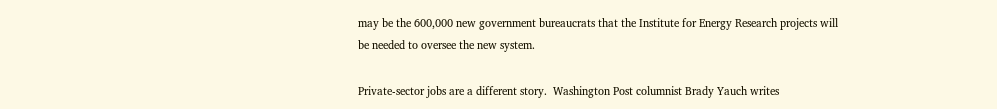may be the 600,000 new government bureaucrats that the Institute for Energy Research projects will be needed to oversee the new system.

Private-sector jobs are a different story.  Washington Post columnist Brady Yauch writes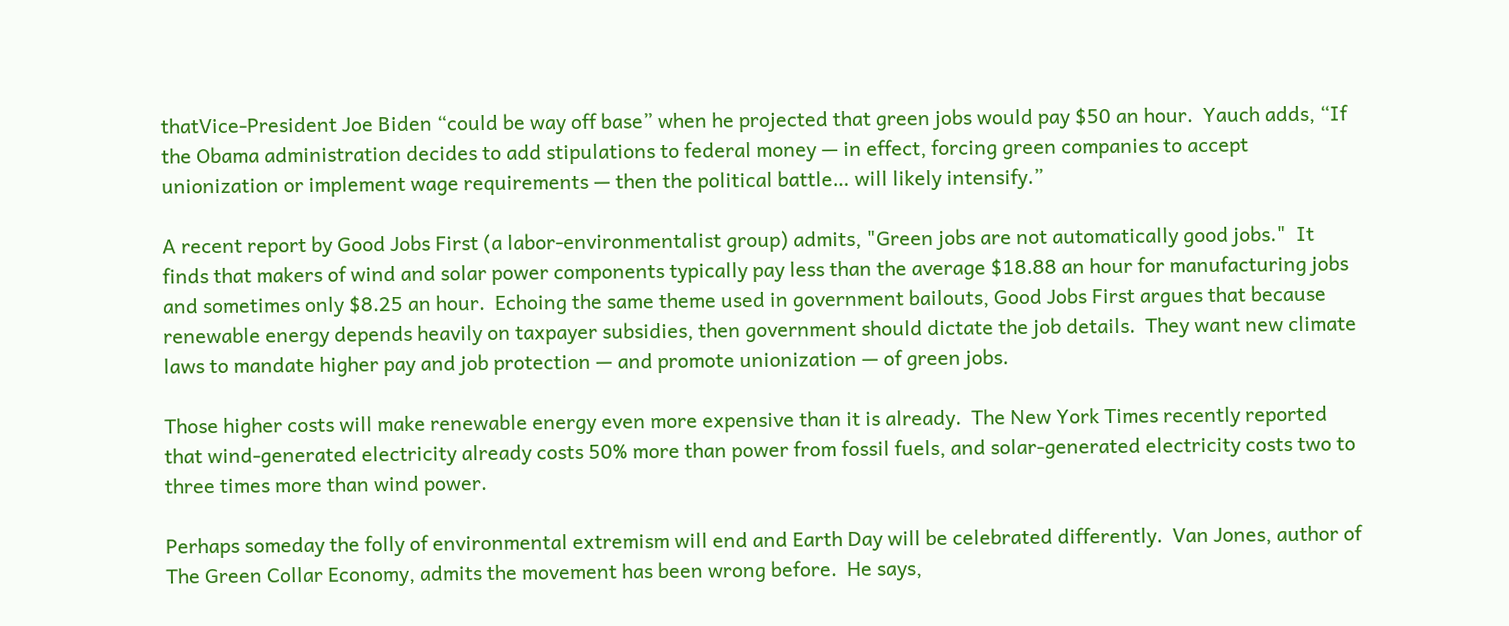thatVice-President Joe Biden “could be way off base” when he projected that green jobs would pay $50 an hour.  Yauch adds, “If the Obama administration decides to add stipulations to federal money — in effect, forcing green companies to accept unionization or implement wage requirements — then the political battle… will likely intensify.”

A recent report by Good Jobs First (a labor-environmentalist group) admits, "Green jobs are not automatically good jobs."  It finds that makers of wind and solar power components typically pay less than the average $18.88 an hour for manufacturing jobs and sometimes only $8.25 an hour.  Echoing the same theme used in government bailouts, Good Jobs First argues that because renewable energy depends heavily on taxpayer subsidies, then government should dictate the job details.  They want new climate laws to mandate higher pay and job protection — and promote unionization — of green jobs.

Those higher costs will make renewable energy even more expensive than it is already.  The New York Times recently reported that wind-generated electricity already costs 50% more than power from fossil fuels, and solar-generated electricity costs two to three times more than wind power.

Perhaps someday the folly of environmental extremism will end and Earth Day will be celebrated differently.  Van Jones, author of The Green Collar Economy, admits the movement has been wrong before.  He says,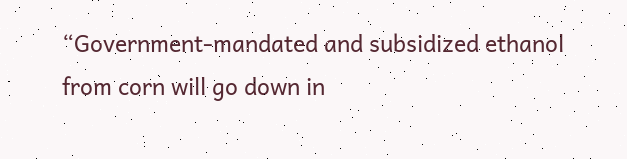“Government-mandated and subsidized ethanol from corn will go down in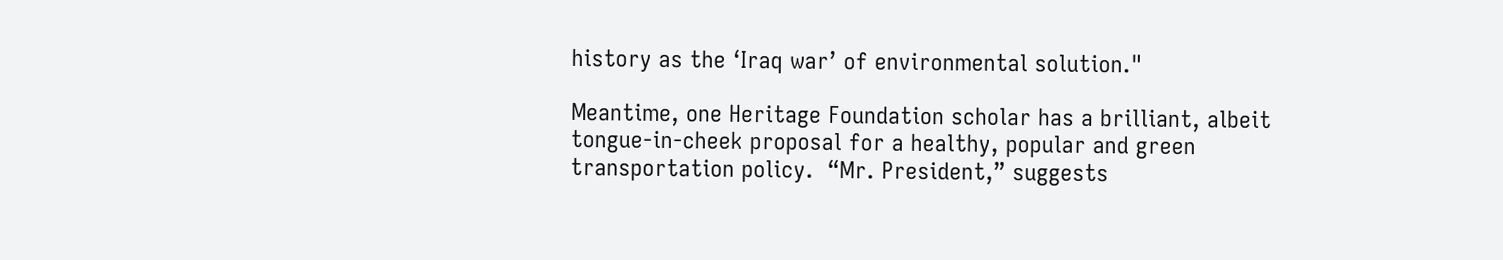history as the ‘Iraq war’ of environmental solution."

Meantime, one Heritage Foundation scholar has a brilliant, albeit tongue-in-cheek proposal for a healthy, popular and green transportation policy.  “Mr. President,” suggests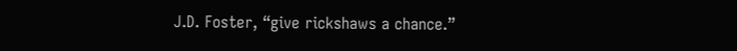J.D. Foster, “give rickshaws a chance.”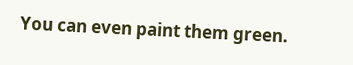You can even paint them green.